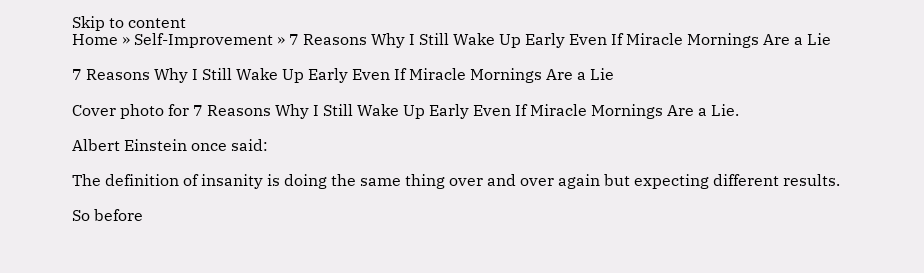Skip to content
Home » Self-Improvement » 7 Reasons Why I Still Wake Up Early Even If Miracle Mornings Are a Lie

7 Reasons Why I Still Wake Up Early Even If Miracle Mornings Are a Lie

Cover photo for 7 Reasons Why I Still Wake Up Early Even If Miracle Mornings Are a Lie.

Albert Einstein once said:

The definition of insanity is doing the same thing over and over again but expecting different results.

So before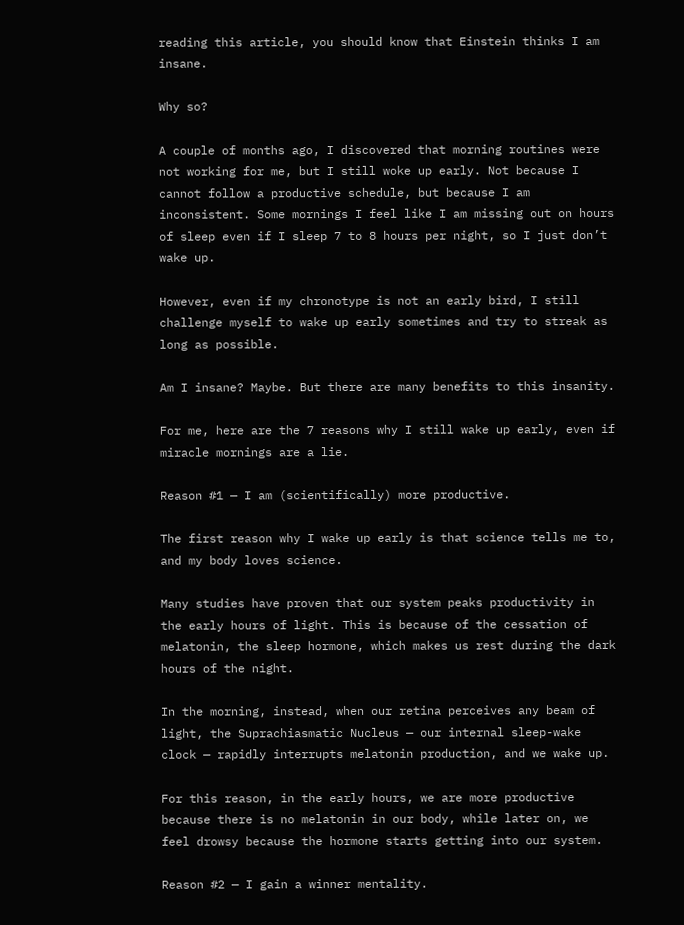reading this article, you should know that Einstein thinks I am insane.

Why so?

A couple of months ago, I discovered that morning routines were not working for me, but I still woke up early. Not because I cannot follow a productive schedule, but because I am inconsistent. Some mornings I feel like I am missing out on hours of sleep even if I sleep 7 to 8 hours per night, so I just don’t wake up.

However, even if my chronotype is not an early bird, I still challenge myself to wake up early sometimes and try to streak as long as possible.

Am I insane? Maybe. But there are many benefits to this insanity.

For me, here are the 7 reasons why I still wake up early, even if miracle mornings are a lie.

Reason #1 — I am (scientifically) more productive.

The first reason why I wake up early is that science tells me to, and my body loves science.

Many studies have proven that our system peaks productivity in the early hours of light. This is because of the cessation of melatonin, the sleep hormone, which makes us rest during the dark hours of the night.

In the morning, instead, when our retina perceives any beam of light, the Suprachiasmatic Nucleus — our internal sleep-wake clock — rapidly interrupts melatonin production, and we wake up.

For this reason, in the early hours, we are more productive because there is no melatonin in our body, while later on, we feel drowsy because the hormone starts getting into our system.

Reason #2 — I gain a winner mentality.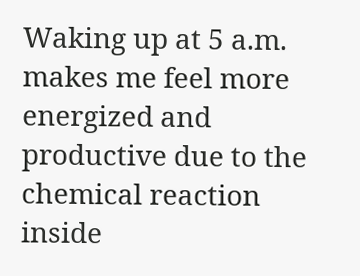Waking up at 5 a.m. makes me feel more energized and productive due to the chemical reaction inside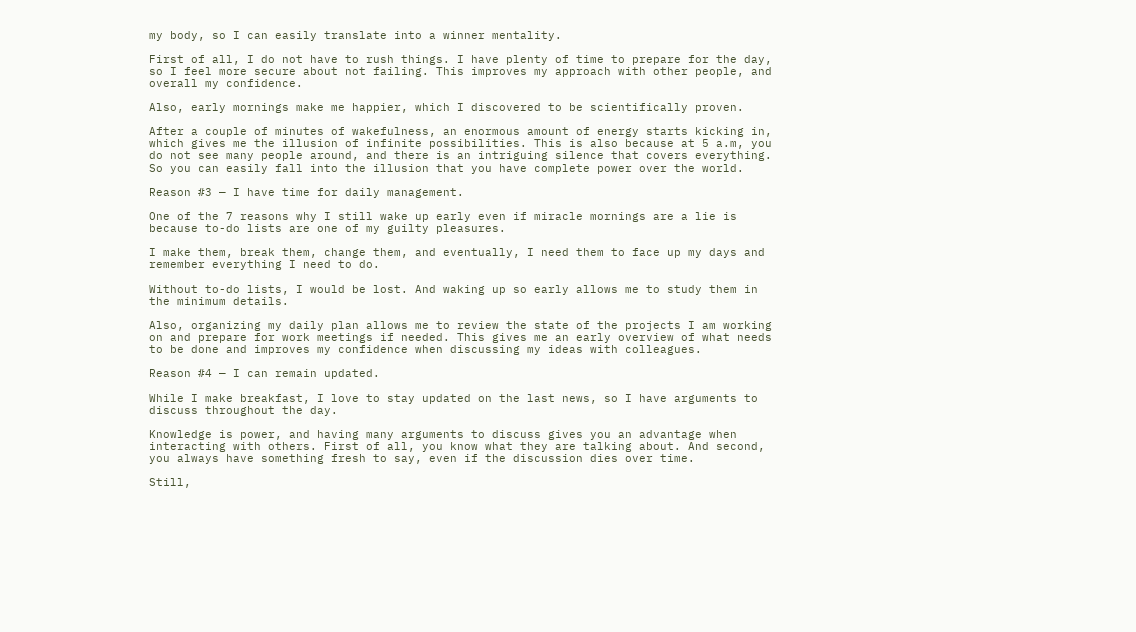my body, so I can easily translate into a winner mentality.

First of all, I do not have to rush things. I have plenty of time to prepare for the day, so I feel more secure about not failing. This improves my approach with other people, and overall my confidence.

Also, early mornings make me happier, which I discovered to be scientifically proven.

After a couple of minutes of wakefulness, an enormous amount of energy starts kicking in, which gives me the illusion of infinite possibilities. This is also because at 5 a.m, you do not see many people around, and there is an intriguing silence that covers everything. So you can easily fall into the illusion that you have complete power over the world.

Reason #3 — I have time for daily management.

One of the 7 reasons why I still wake up early even if miracle mornings are a lie is because to-do lists are one of my guilty pleasures.

I make them, break them, change them, and eventually, I need them to face up my days and remember everything I need to do.

Without to-do lists, I would be lost. And waking up so early allows me to study them in the minimum details.

Also, organizing my daily plan allows me to review the state of the projects I am working on and prepare for work meetings if needed. This gives me an early overview of what needs to be done and improves my confidence when discussing my ideas with colleagues.

Reason #4 — I can remain updated.

While I make breakfast, I love to stay updated on the last news, so I have arguments to discuss throughout the day.

Knowledge is power, and having many arguments to discuss gives you an advantage when interacting with others. First of all, you know what they are talking about. And second, you always have something fresh to say, even if the discussion dies over time.

Still,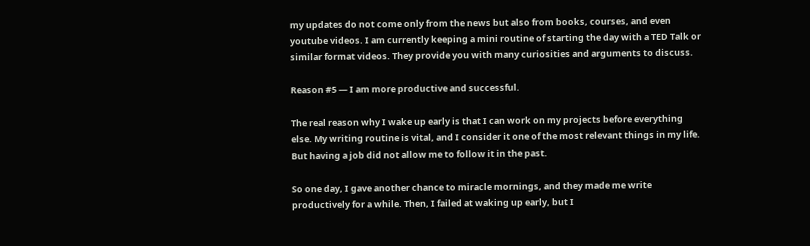my updates do not come only from the news but also from books, courses, and even youtube videos. I am currently keeping a mini routine of starting the day with a TED Talk or similar format videos. They provide you with many curiosities and arguments to discuss.

Reason #5 — I am more productive and successful.

The real reason why I wake up early is that I can work on my projects before everything else. My writing routine is vital, and I consider it one of the most relevant things in my life. But having a job did not allow me to follow it in the past.

So one day, I gave another chance to miracle mornings, and they made me write productively for a while. Then, I failed at waking up early, but I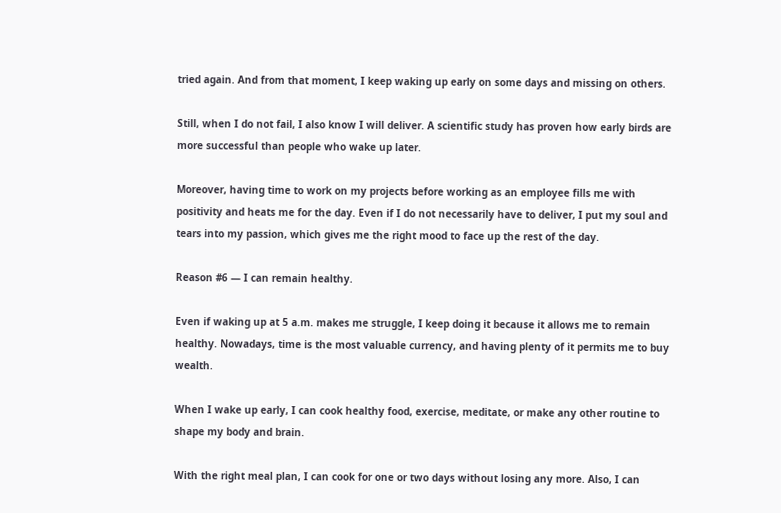tried again. And from that moment, I keep waking up early on some days and missing on others.

Still, when I do not fail, I also know I will deliver. A scientific study has proven how early birds are more successful than people who wake up later.

Moreover, having time to work on my projects before working as an employee fills me with positivity and heats me for the day. Even if I do not necessarily have to deliver, I put my soul and tears into my passion, which gives me the right mood to face up the rest of the day.

Reason #6 — I can remain healthy.

Even if waking up at 5 a.m. makes me struggle, I keep doing it because it allows me to remain healthy. Nowadays, time is the most valuable currency, and having plenty of it permits me to buy wealth.

When I wake up early, I can cook healthy food, exercise, meditate, or make any other routine to shape my body and brain.

With the right meal plan, I can cook for one or two days without losing any more. Also, I can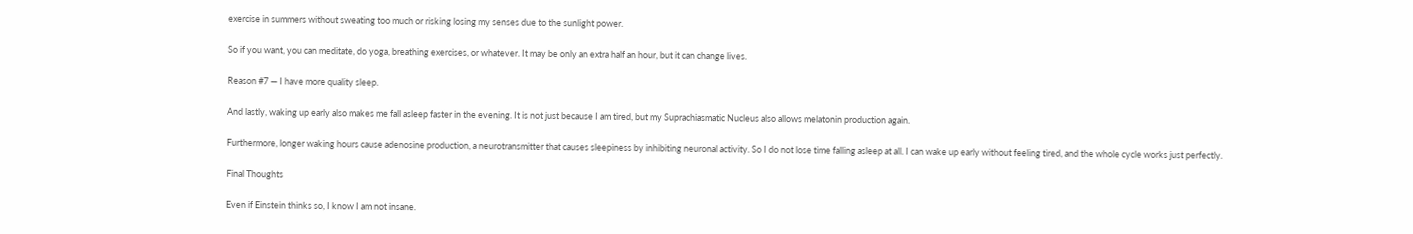exercise in summers without sweating too much or risking losing my senses due to the sunlight power.

So if you want, you can meditate, do yoga, breathing exercises, or whatever. It may be only an extra half an hour, but it can change lives.

Reason #7 — I have more quality sleep.

And lastly, waking up early also makes me fall asleep faster in the evening. It is not just because I am tired, but my Suprachiasmatic Nucleus also allows melatonin production again.

Furthermore, longer waking hours cause adenosine production, a neurotransmitter that causes sleepiness by inhibiting neuronal activity. So I do not lose time falling asleep at all. I can wake up early without feeling tired, and the whole cycle works just perfectly.

Final Thoughts

Even if Einstein thinks so, I know I am not insane.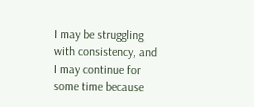I may be struggling with consistency, and I may continue for some time because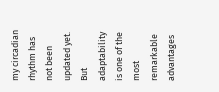my circadian rhythm has not been updated yet. But adaptability is one of the most remarkable advantages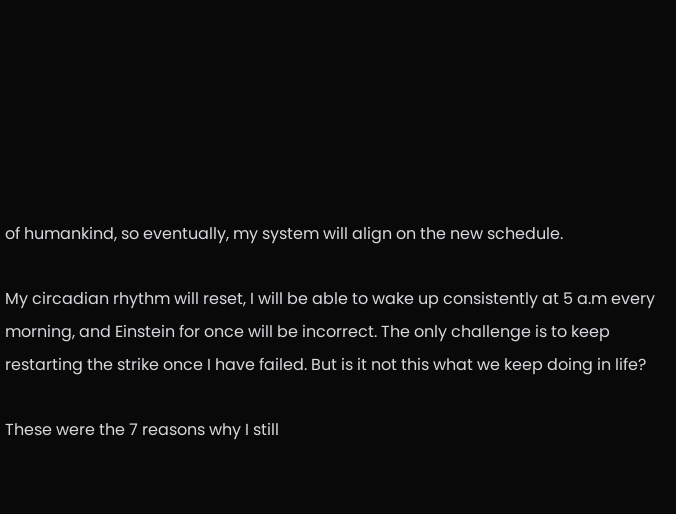of humankind, so eventually, my system will align on the new schedule.

My circadian rhythm will reset, I will be able to wake up consistently at 5 a.m every morning, and Einstein for once will be incorrect. The only challenge is to keep restarting the strike once I have failed. But is it not this what we keep doing in life?

These were the 7 reasons why I still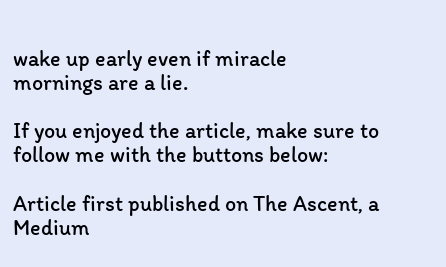wake up early even if miracle mornings are a lie.

If you enjoyed the article, make sure to follow me with the buttons below:

Article first published on The Ascent, a Medium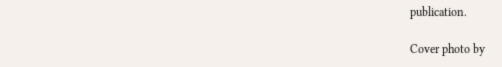publication.

Cover photo by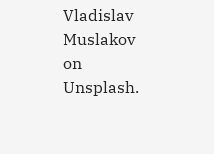Vladislav Muslakov on Unsplash.